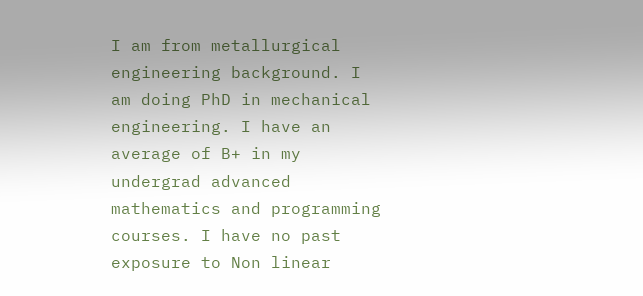I am from metallurgical engineering background. I am doing PhD in mechanical engineering. I have an average of B+ in my undergrad advanced mathematics and programming courses. I have no past exposure to Non linear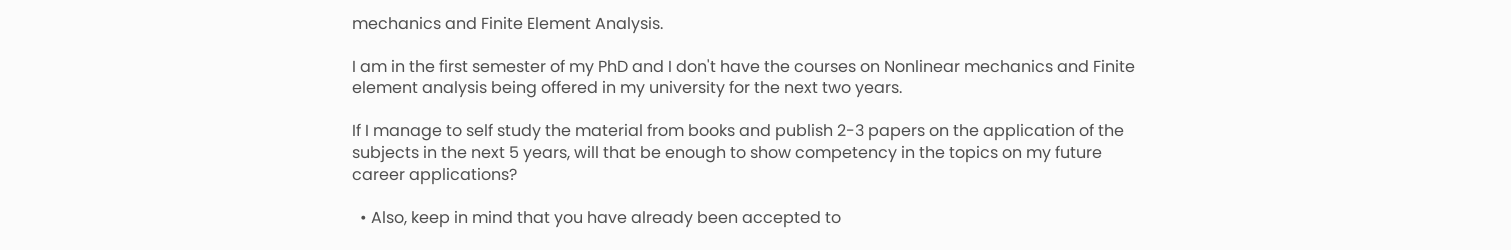mechanics and Finite Element Analysis.

I am in the first semester of my PhD and I don't have the courses on Nonlinear mechanics and Finite element analysis being offered in my university for the next two years.

If I manage to self study the material from books and publish 2-3 papers on the application of the subjects in the next 5 years, will that be enough to show competency in the topics on my future career applications?

  • Also, keep in mind that you have already been accepted to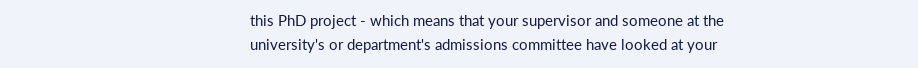this PhD project - which means that your supervisor and someone at the university's or department's admissions committee have looked at your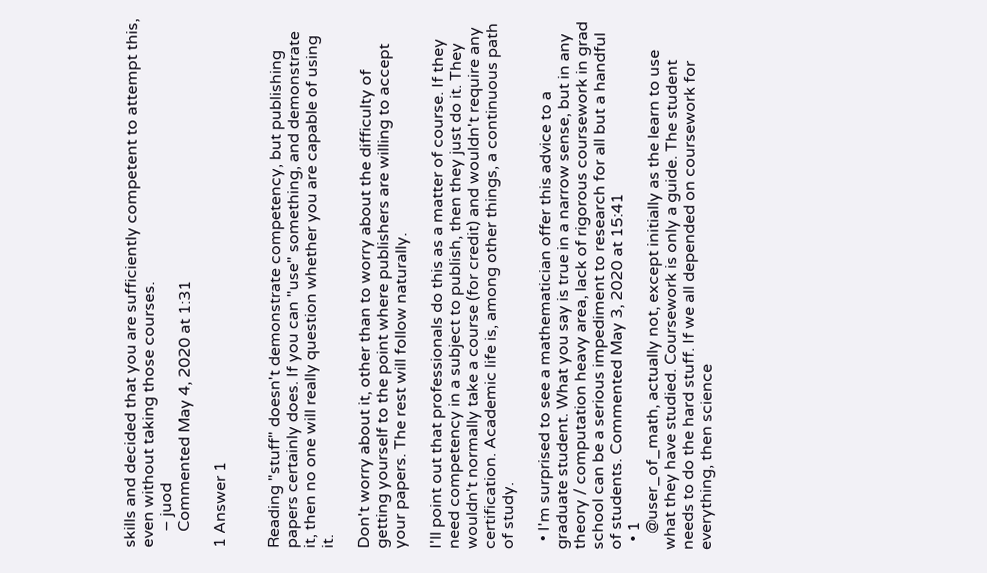skills and decided that you are sufficiently competent to attempt this, even without taking those courses.
    – juod
    Commented May 4, 2020 at 1:31

1 Answer 1


Reading "stuff" doesn't demonstrate competency, but publishing papers certainly does. If you can "use" something, and demonstrate it, then no one will really question whether you are capable of using it.

Don't worry about it, other than to worry about the difficulty of getting yourself to the point where publishers are willing to accept your papers. The rest will follow naturally.

I'll point out that professionals do this as a matter of course. If they need competency in a subject to publish, then they just do it. They wouldn't normally take a course (for credit) and wouldn't require any certification. Academic life is, among other things, a continuous path of study.

  • I'm surprised to see a mathematician offer this advice to a graduate student. What you say is true in a narrow sense, but in any theory / computation heavy area, lack of rigorous coursework in grad school can be a serious impediment to research for all but a handful of students. Commented May 3, 2020 at 15:41
  • 1
    @user_of_math, actually not, except initially as the learn to use what they have studied. Coursework is only a guide. The student needs to do the hard stuff. If we all depended on coursework for everything, then science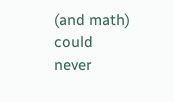(and math) could never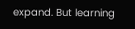expand. But learning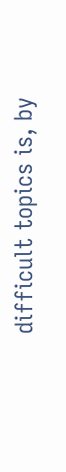difficult topics is, by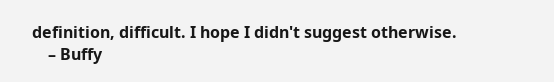definition, difficult. I hope I didn't suggest otherwise.
    – Buffy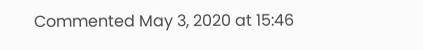Commented May 3, 2020 at 15:46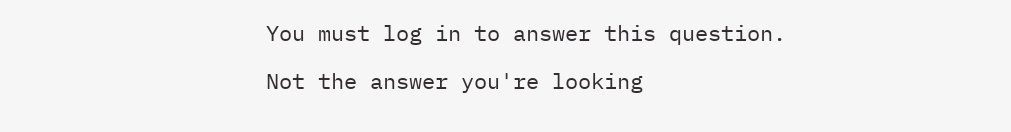You must log in to answer this question.

Not the answer you're looking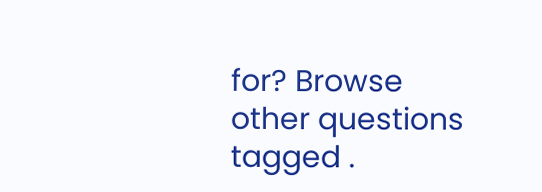for? Browse other questions tagged .